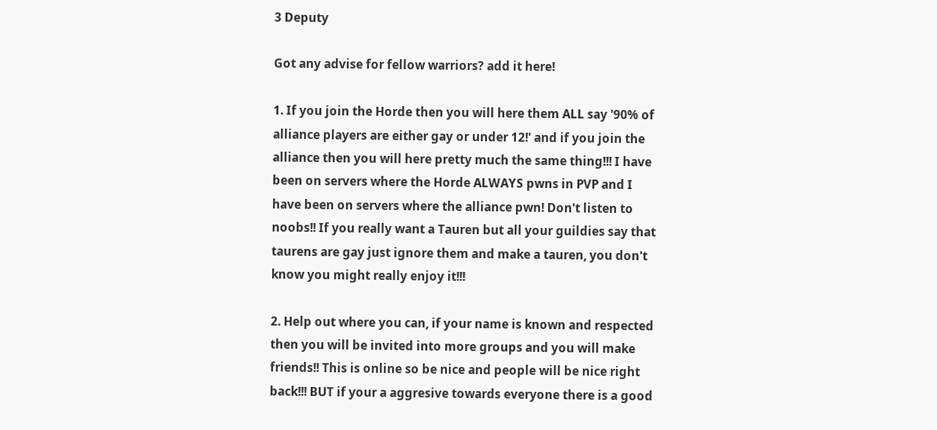3 Deputy

Got any advise for fellow warriors? add it here!

1. If you join the Horde then you will here them ALL say '90% of alliance players are either gay or under 12!' and if you join the alliance then you will here pretty much the same thing!!! I have been on servers where the Horde ALWAYS pwns in PVP and I have been on servers where the alliance pwn! Don't listen to noobs!! If you really want a Tauren but all your guildies say that taurens are gay just ignore them and make a tauren, you don't know you might really enjoy it!!!

2. Help out where you can, if your name is known and respected then you will be invited into more groups and you will make friends!! This is online so be nice and people will be nice right back!!! BUT if your a aggresive towards everyone there is a good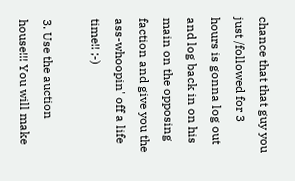chance that that guy you just /followed for 3 hours is gonna log out and log back in on his main on the opposing faction and give you the ass-whoopin' off a life time!! ;-)

3. Use the auction house!!! You will make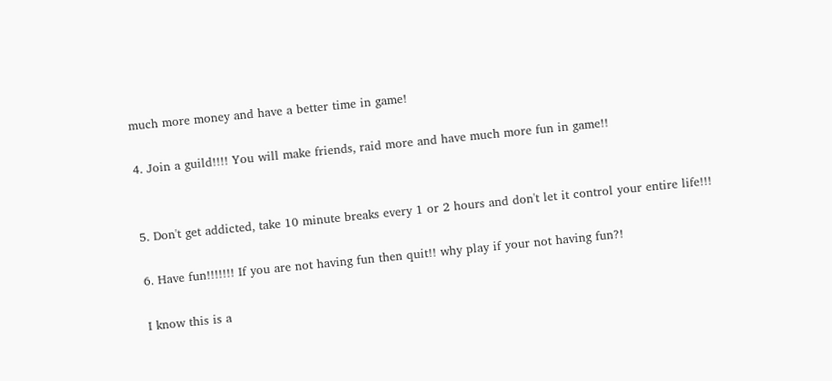much more money and have a better time in game!

4. Join a guild!!!! You will make friends, raid more and have much more fun in game!!


5. Don't get addicted, take 10 minute breaks every 1 or 2 hours and don't let it control your entire life!!!

6. Have fun!!!!!!! If you are not having fun then quit!! why play if your not having fun?!

I know this is a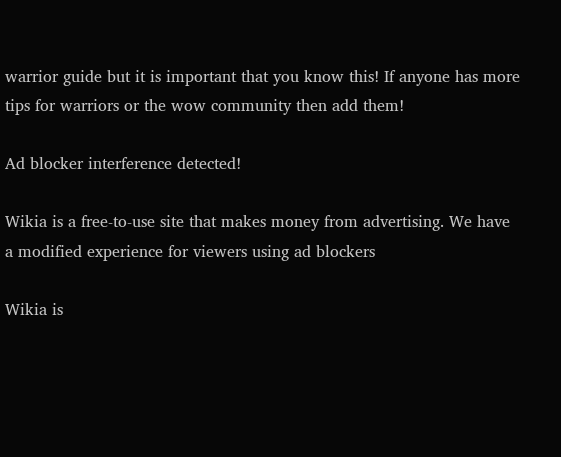warrior guide but it is important that you know this! If anyone has more tips for warriors or the wow community then add them!

Ad blocker interference detected!

Wikia is a free-to-use site that makes money from advertising. We have a modified experience for viewers using ad blockers

Wikia is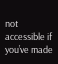not accessible if you’ve made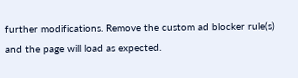further modifications. Remove the custom ad blocker rule(s) and the page will load as expected.